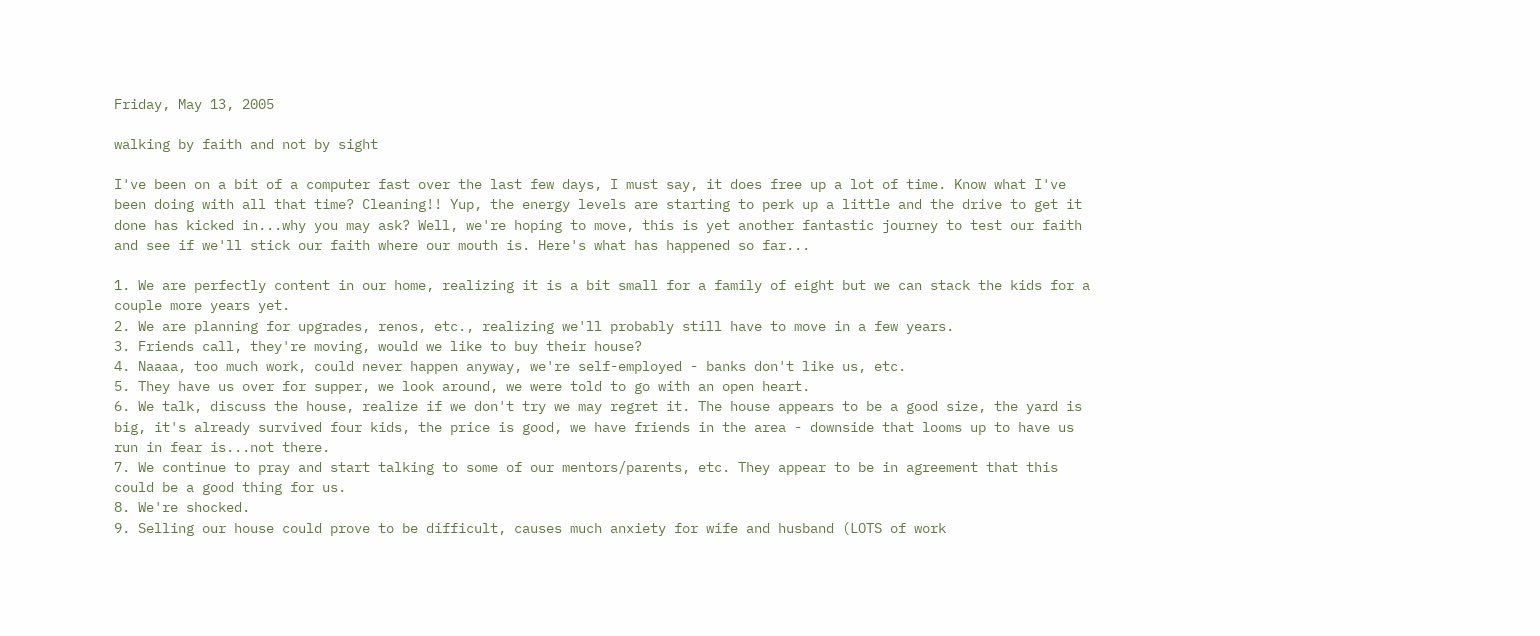Friday, May 13, 2005

walking by faith and not by sight

I've been on a bit of a computer fast over the last few days, I must say, it does free up a lot of time. Know what I've been doing with all that time? Cleaning!! Yup, the energy levels are starting to perk up a little and the drive to get it done has kicked in...why you may ask? Well, we're hoping to move, this is yet another fantastic journey to test our faith and see if we'll stick our faith where our mouth is. Here's what has happened so far...

1. We are perfectly content in our home, realizing it is a bit small for a family of eight but we can stack the kids for a couple more years yet.
2. We are planning for upgrades, renos, etc., realizing we'll probably still have to move in a few years.
3. Friends call, they're moving, would we like to buy their house?
4. Naaaa, too much work, could never happen anyway, we're self-employed - banks don't like us, etc.
5. They have us over for supper, we look around, we were told to go with an open heart.
6. We talk, discuss the house, realize if we don't try we may regret it. The house appears to be a good size, the yard is big, it's already survived four kids, the price is good, we have friends in the area - downside that looms up to have us run in fear is...not there.
7. We continue to pray and start talking to some of our mentors/parents, etc. They appear to be in agreement that this could be a good thing for us.
8. We're shocked.
9. Selling our house could prove to be difficult, causes much anxiety for wife and husband (LOTS of work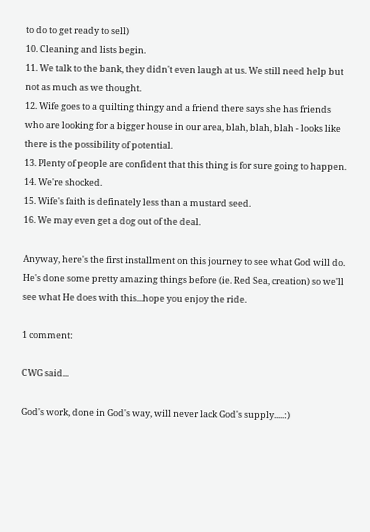to do to get ready to sell)
10. Cleaning and lists begin.
11. We talk to the bank, they didn't even laugh at us. We still need help but not as much as we thought.
12. Wife goes to a quilting thingy and a friend there says she has friends who are looking for a bigger house in our area, blah, blah, blah - looks like there is the possibility of potential.
13. Plenty of people are confident that this thing is for sure going to happen.
14. We're shocked.
15. Wife's faith is definately less than a mustard seed.
16. We may even get a dog out of the deal.

Anyway, here's the first installment on this journey to see what God will do. He's done some pretty amazing things before (ie. Red Sea, creation) so we'll see what He does with this...hope you enjoy the ride.

1 comment:

CWG said...

God's work, done in God's way, will never lack God's supply.....:)